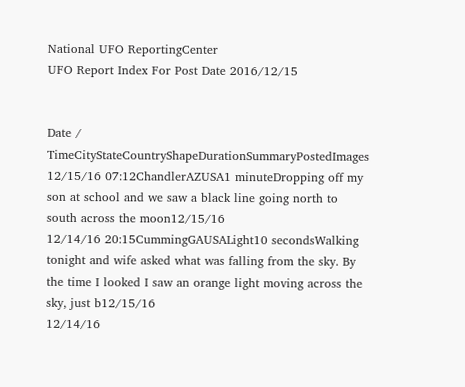National UFO ReportingCenter
UFO Report Index For Post Date 2016/12/15


Date / TimeCityStateCountryShapeDurationSummaryPostedImages
12/15/16 07:12ChandlerAZUSA1 minuteDropping off my son at school and we saw a black line going north to south across the moon12/15/16
12/14/16 20:15CummingGAUSALight10 secondsWalking tonight and wife asked what was falling from the sky. By the time I looked I saw an orange light moving across the sky, just b12/15/16
12/14/16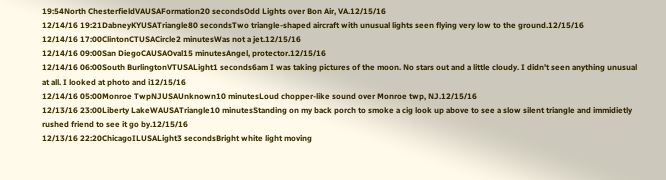19:54North ChesterfieldVAUSAFormation20 secondsOdd Lights over Bon Air, VA.12/15/16
12/14/16 19:21DabneyKYUSATriangle80 secondsTwo triangle-shaped aircraft with unusual lights seen flying very low to the ground.12/15/16
12/14/16 17:00ClintonCTUSACircle2 minutesWas not a jet.12/15/16
12/14/16 09:00San DiegoCAUSAOval15 minutesAngel, protector.12/15/16
12/14/16 06:00South BurlingtonVTUSALight1 seconds6am I was taking pictures of the moon. No stars out and a little cloudy. I didn't seen anything unusual at all. I looked at photo and i12/15/16
12/14/16 05:00Monroe TwpNJUSAUnknown10 minutesLoud chopper-like sound over Monroe twp, NJ.12/15/16
12/13/16 23:00Liberty LakeWAUSATriangle10 minutesStanding on my back porch to smoke a cig look up above to see a slow silent triangle and immidietly rushed friend to see it go by.12/15/16
12/13/16 22:20ChicagoILUSALight3 secondsBright white light moving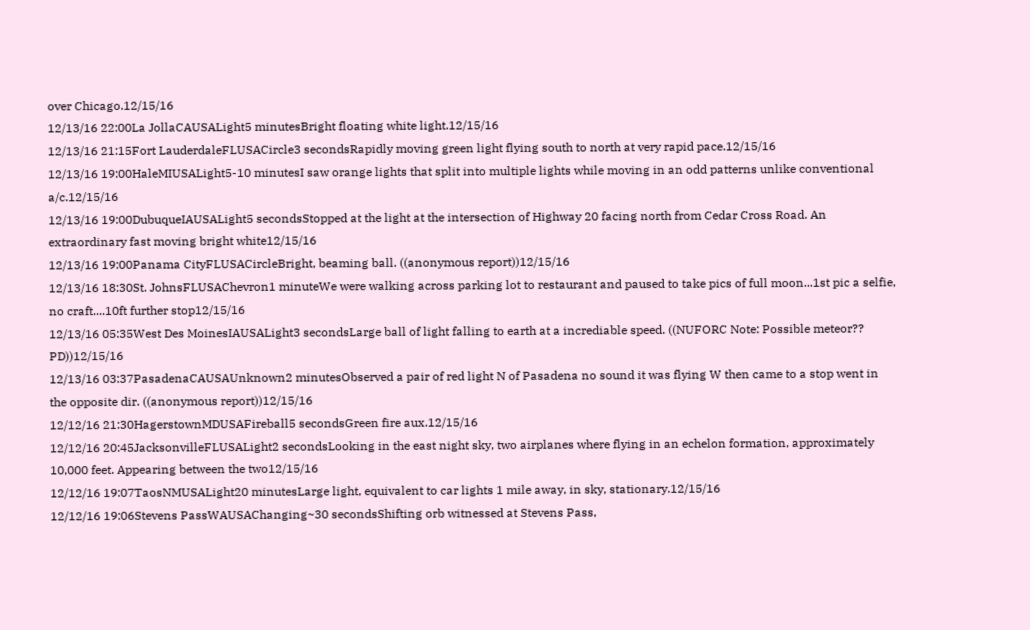over Chicago.12/15/16
12/13/16 22:00La JollaCAUSALight5 minutesBright floating white light.12/15/16
12/13/16 21:15Fort LauderdaleFLUSACircle3 secondsRapidly moving green light flying south to north at very rapid pace.12/15/16
12/13/16 19:00HaleMIUSALight5-10 minutesI saw orange lights that split into multiple lights while moving in an odd patterns unlike conventional a/c.12/15/16
12/13/16 19:00DubuqueIAUSALight5 secondsStopped at the light at the intersection of Highway 20 facing north from Cedar Cross Road. An extraordinary fast moving bright white12/15/16
12/13/16 19:00Panama CityFLUSACircleBright, beaming ball. ((anonymous report))12/15/16
12/13/16 18:30St. JohnsFLUSAChevron1 minuteWe were walking across parking lot to restaurant and paused to take pics of full moon...1st pic a selfie, no craft....10ft further stop12/15/16
12/13/16 05:35West Des MoinesIAUSALight3 secondsLarge ball of light falling to earth at a incrediable speed. ((NUFORC Note: Possible meteor?? PD))12/15/16
12/13/16 03:37PasadenaCAUSAUnknown2 minutesObserved a pair of red light N of Pasadena no sound it was flying W then came to a stop went in the opposite dir. ((anonymous report))12/15/16
12/12/16 21:30HagerstownMDUSAFireball5 secondsGreen fire aux.12/15/16
12/12/16 20:45JacksonvilleFLUSALight2 secondsLooking in the east night sky, two airplanes where flying in an echelon formation, approximately 10,000 feet. Appearing between the two12/15/16
12/12/16 19:07TaosNMUSALight20 minutesLarge light, equivalent to car lights 1 mile away, in sky, stationary.12/15/16
12/12/16 19:06Stevens PassWAUSAChanging~30 secondsShifting orb witnessed at Stevens Pass,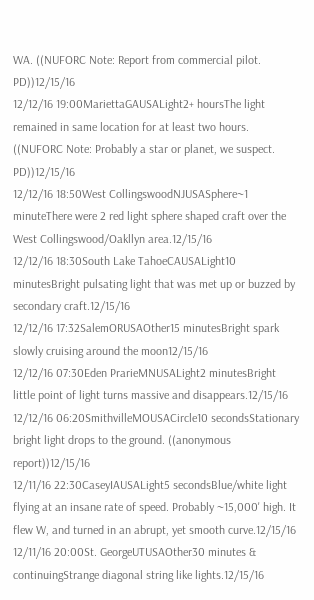WA. ((NUFORC Note: Report from commercial pilot. PD))12/15/16
12/12/16 19:00MariettaGAUSALight2+ hoursThe light remained in same location for at least two hours. ((NUFORC Note: Probably a star or planet, we suspect. PD))12/15/16
12/12/16 18:50West CollingswoodNJUSASphere~1 minuteThere were 2 red light sphere shaped craft over the West Collingswood/Oakllyn area.12/15/16
12/12/16 18:30South Lake TahoeCAUSALight10 minutesBright pulsating light that was met up or buzzed by secondary craft.12/15/16
12/12/16 17:32SalemORUSAOther15 minutesBright spark slowly cruising around the moon12/15/16
12/12/16 07:30Eden PrarieMNUSALight2 minutesBright little point of light turns massive and disappears.12/15/16
12/12/16 06:20SmithvilleMOUSACircle10 secondsStationary bright light drops to the ground. ((anonymous report))12/15/16
12/11/16 22:30CaseyIAUSALight5 secondsBlue/white light flying at an insane rate of speed. Probably ~15,000' high. It flew W, and turned in an abrupt, yet smooth curve.12/15/16
12/11/16 20:00St. GeorgeUTUSAOther30 minutes & continuingStrange diagonal string like lights.12/15/16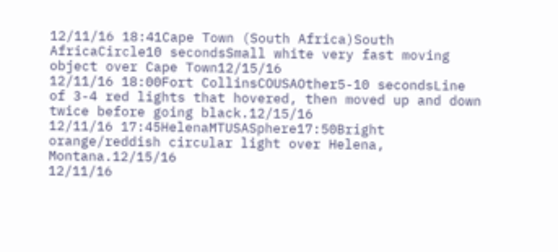12/11/16 18:41Cape Town (South Africa)South AfricaCircle10 secondsSmall white very fast moving object over Cape Town12/15/16
12/11/16 18:00Fort CollinsCOUSAOther5-10 secondsLine of 3-4 red lights that hovered, then moved up and down twice before going black.12/15/16
12/11/16 17:45HelenaMTUSASphere17:50Bright orange/reddish circular light over Helena, Montana.12/15/16
12/11/16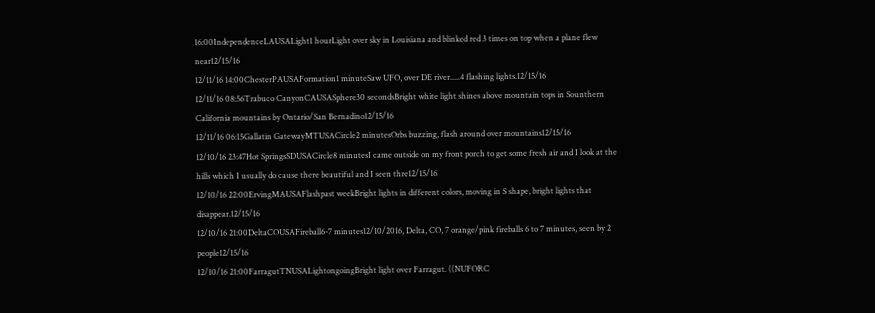16:00IndependenceLAUSALight1 hourLight over sky in Louisiana and blinked red 3 times on top when a plane flew near12/15/16
12/11/16 14:00ChesterPAUSAFormation1 minuteSaw UFO, over DE river.....4 flashing lights.12/15/16
12/11/16 08:56Trabuco CanyonCAUSASphere30 secondsBright white light shines above mountain tops in Sounthern California mountains by Ontario/San Bernadino12/15/16
12/11/16 06:15Gallatin GatewayMTUSACircle2 minutesOrbs buzzing, flash around over mountains12/15/16
12/10/16 23:47Hot SpringsSDUSACircle8 minutesI came outside on my front porch to get some fresh air and I look at the hills which I usually do cause there beautiful and I seen thre12/15/16
12/10/16 22:00ErvingMAUSAFlashpast weekBright lights in different colors, moving in S shape, bright lights that disappear.12/15/16
12/10/16 21:00DeltaCOUSAFireball6-7 minutes12/10/2016, Delta, CO, 7 orange/pink fireballs 6 to 7 minutes, seen by 2 people12/15/16
12/10/16 21:00FarragutTNUSALightongoingBright light over Farragut. ((NUFORC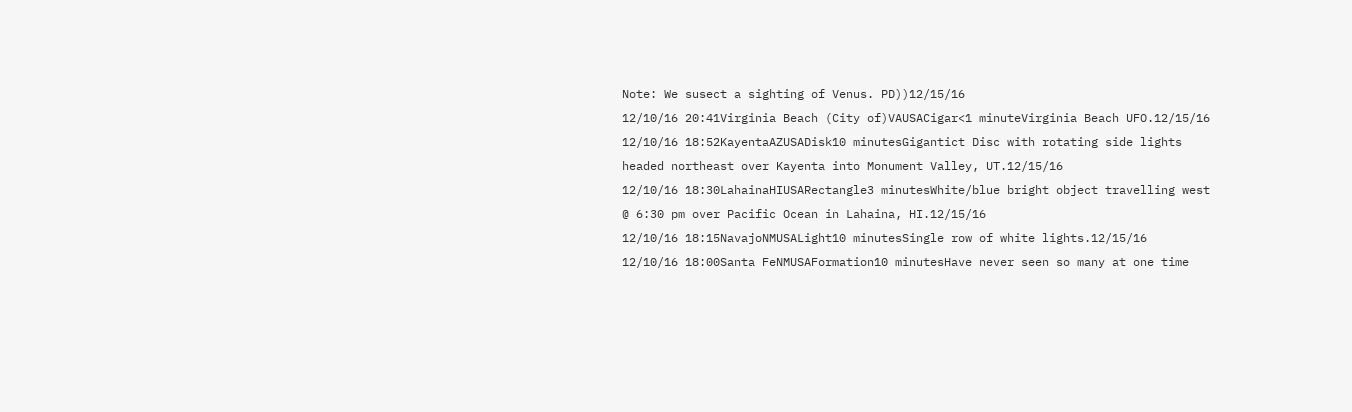Note: We susect a sighting of Venus. PD))12/15/16
12/10/16 20:41Virginia Beach (City of)VAUSACigar<1 minuteVirginia Beach UFO.12/15/16
12/10/16 18:52KayentaAZUSADisk10 minutesGigantict Disc with rotating side lights headed northeast over Kayenta into Monument Valley, UT.12/15/16
12/10/16 18:30LahainaHIUSARectangle3 minutesWhite/blue bright object travelling west @ 6:30 pm over Pacific Ocean in Lahaina, HI.12/15/16
12/10/16 18:15NavajoNMUSALight10 minutesSingle row of white lights.12/15/16
12/10/16 18:00Santa FeNMUSAFormation10 minutesHave never seen so many at one time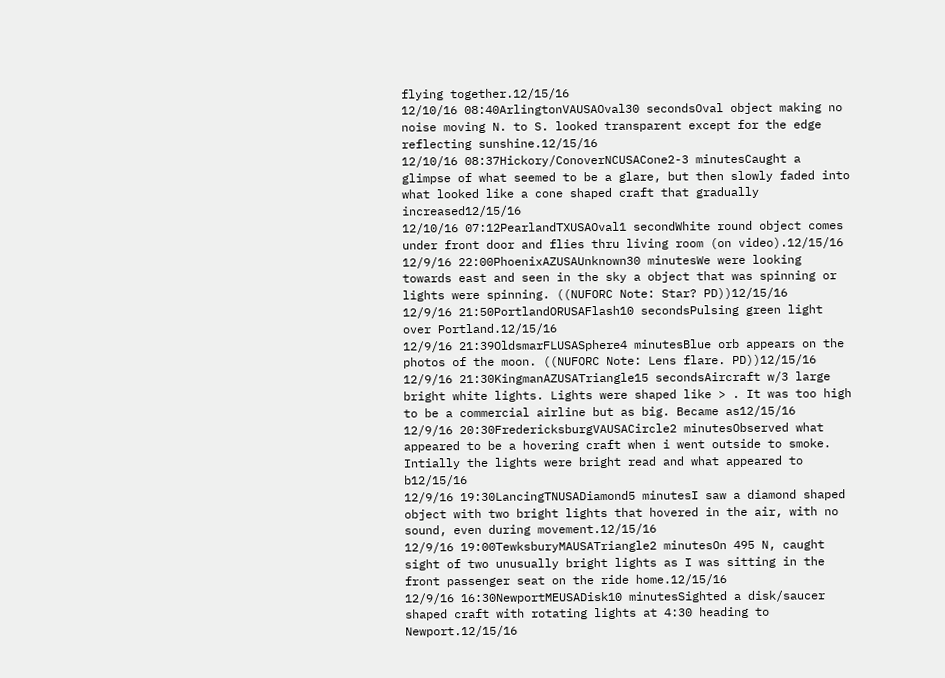flying together.12/15/16
12/10/16 08:40ArlingtonVAUSAOval30 secondsOval object making no noise moving N. to S. looked transparent except for the edge reflecting sunshine.12/15/16
12/10/16 08:37Hickory/ConoverNCUSACone2-3 minutesCaught a glimpse of what seemed to be a glare, but then slowly faded into what looked like a cone shaped craft that gradually increased12/15/16
12/10/16 07:12PearlandTXUSAOval1 secondWhite round object comes under front door and flies thru living room (on video).12/15/16
12/9/16 22:00PhoenixAZUSAUnknown30 minutesWe were looking towards east and seen in the sky a object that was spinning or lights were spinning. ((NUFORC Note: Star? PD))12/15/16
12/9/16 21:50PortlandORUSAFlash10 secondsPulsing green light over Portland.12/15/16
12/9/16 21:39OldsmarFLUSASphere4 minutesBlue orb appears on the photos of the moon. ((NUFORC Note: Lens flare. PD))12/15/16
12/9/16 21:30KingmanAZUSATriangle15 secondsAircraft w/3 large bright white lights. Lights were shaped like > . It was too high to be a commercial airline but as big. Became as12/15/16
12/9/16 20:30FredericksburgVAUSACircle2 minutesObserved what appeared to be a hovering craft when i went outside to smoke. Intially the lights were bright read and what appeared to b12/15/16
12/9/16 19:30LancingTNUSADiamond5 minutesI saw a diamond shaped object with two bright lights that hovered in the air, with no sound, even during movement.12/15/16
12/9/16 19:00TewksburyMAUSATriangle2 minutesOn 495 N, caught sight of two unusually bright lights as I was sitting in the front passenger seat on the ride home.12/15/16
12/9/16 16:30NewportMEUSADisk10 minutesSighted a disk/saucer shaped craft with rotating lights at 4:30 heading to Newport.12/15/16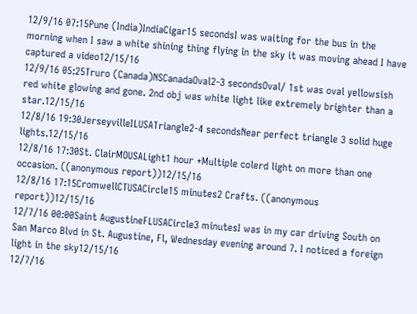12/9/16 07:15Pune (India)IndiaCigar15 secondsI was waiting for the bus in the morning when I saw a white shining thing flying in the sky it was moving ahead I have captured a video12/15/16
12/9/16 05:25Truro (Canada)NSCanadaOval2-3 secondsOval/ 1st was oval yellowsish red white glowing and gone. 2nd obj was white light like extremely brighter than a star.12/15/16
12/8/16 19:30JerseyvilleILUSATriangle2-4 secondsNear perfect triangle 3 solid huge lights.12/15/16
12/8/16 17:30St. ClairMOUSALight1 hour +Multiple colerd light on more than one occasion. ((anonymous report))12/15/16
12/8/16 17:15CromwellCTUSACircle15 minutes2 Crafts. ((anonymous report))12/15/16
12/7/16 00:00Saint AugustineFLUSACircle3 minutesI was in my car driving South on San Marco Blvd in St. Augustine, Fl, Wednesday evening around 7. I noticed a foreign light in the sky12/15/16
12/7/16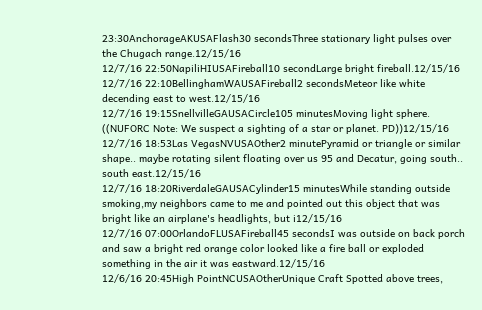23:30AnchorageAKUSAFlash30 secondsThree stationary light pulses over the Chugach range.12/15/16
12/7/16 22:50NapiliHIUSAFireball10 secondLarge bright fireball.12/15/16
12/7/16 22:10BellinghamWAUSAFireball2 secondsMeteor like white decending east to west.12/15/16
12/7/16 19:15SnellvilleGAUSACircle105 minutesMoving light sphere. ((NUFORC Note: We suspect a sighting of a star or planet. PD))12/15/16
12/7/16 18:53Las VegasNVUSAOther2 minutePyramid or triangle or similar shape.. maybe rotating silent floating over us 95 and Decatur, going south.. south east.12/15/16
12/7/16 18:20RiverdaleGAUSACylinder15 minutesWhile standing outside smoking,my neighbors came to me and pointed out this object that was bright like an airplane's headlights, but i12/15/16
12/7/16 07:00OrlandoFLUSAFireball45 secondsI was outside on back porch and saw a bright red orange color looked like a fire ball or exploded something in the air it was eastward.12/15/16
12/6/16 20:45High PointNCUSAOtherUnique Craft Spotted above trees,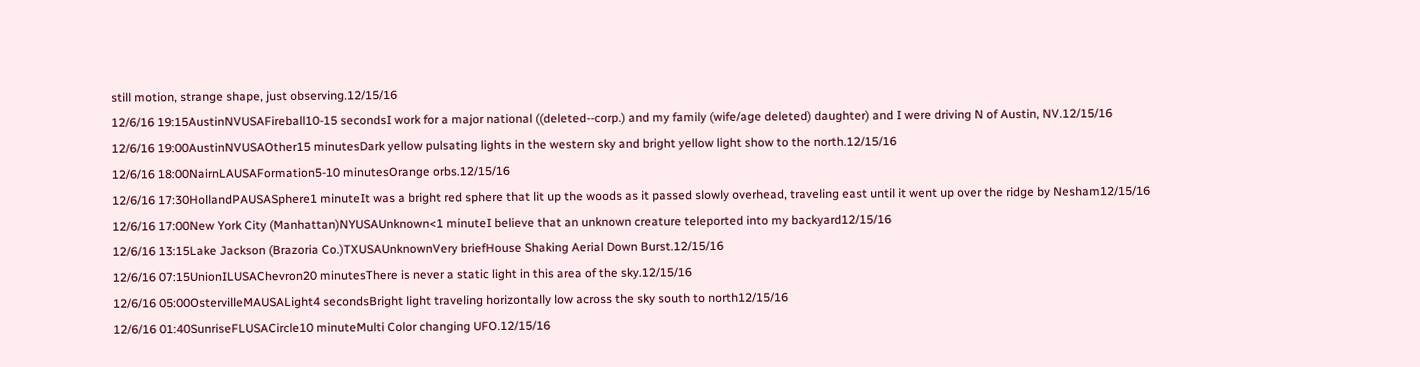still motion, strange shape, just observing.12/15/16
12/6/16 19:15AustinNVUSAFireball10-15 secondsI work for a major national ((deleted--corp.) and my family (wife/age deleted) daughter) and I were driving N of Austin, NV.12/15/16
12/6/16 19:00AustinNVUSAOther15 minutesDark yellow pulsating lights in the western sky and bright yellow light show to the north.12/15/16
12/6/16 18:00NairnLAUSAFormation5-10 minutesOrange orbs.12/15/16
12/6/16 17:30HollandPAUSASphere1 minuteIt was a bright red sphere that lit up the woods as it passed slowly overhead, traveling east until it went up over the ridge by Nesham12/15/16
12/6/16 17:00New York City (Manhattan)NYUSAUnknown<1 minuteI believe that an unknown creature teleported into my backyard12/15/16
12/6/16 13:15Lake Jackson (Brazoria Co.)TXUSAUnknownVery briefHouse Shaking Aerial Down Burst.12/15/16
12/6/16 07:15UnionILUSAChevron20 minutesThere is never a static light in this area of the sky.12/15/16
12/6/16 05:00OstervilleMAUSALight4 secondsBright light traveling horizontally low across the sky south to north12/15/16
12/6/16 01:40SunriseFLUSACircle10 minuteMulti Color changing UFO.12/15/16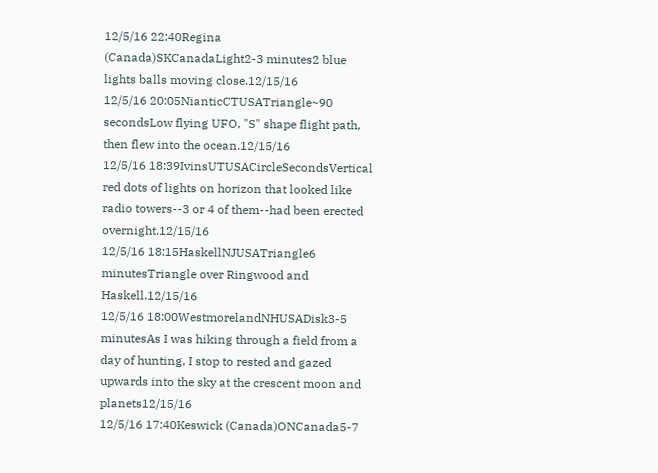12/5/16 22:40Regina (Canada)SKCanadaLight2-3 minutes2 blue lights balls moving close.12/15/16
12/5/16 20:05NianticCTUSATriangle~90 secondsLow flying UFO, "S" shape flight path, then flew into the ocean.12/15/16
12/5/16 18:39IvinsUTUSACircleSecondsVertical red dots of lights on horizon that looked like radio towers--3 or 4 of them--had been erected overnight.12/15/16
12/5/16 18:15HaskellNJUSATriangle6 minutesTriangle over Ringwood and Haskell.12/15/16
12/5/16 18:00WestmorelandNHUSADisk3-5 minutesAs I was hiking through a field from a day of hunting, I stop to rested and gazed upwards into the sky at the crescent moon and planets12/15/16
12/5/16 17:40Keswick (Canada)ONCanada5-7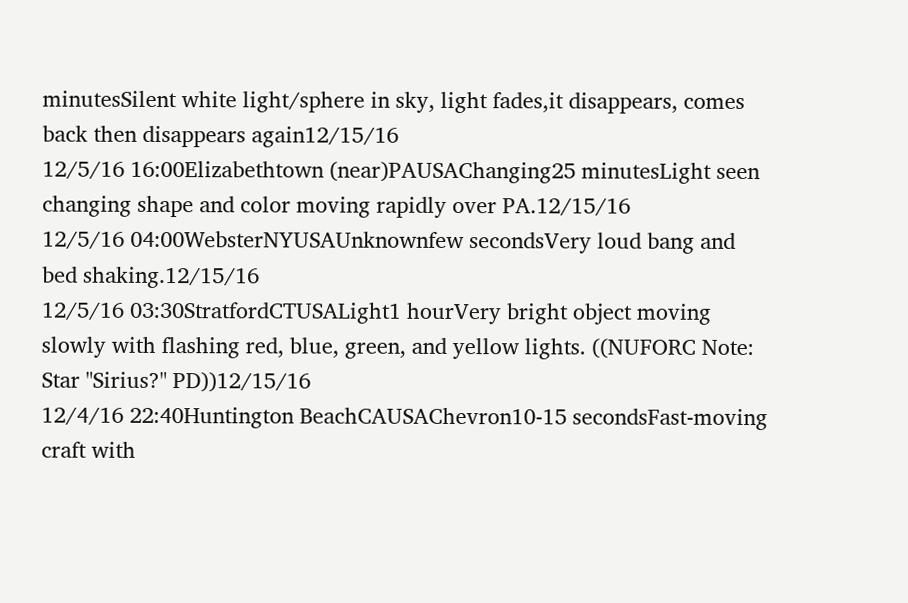minutesSilent white light/sphere in sky, light fades,it disappears, comes back then disappears again12/15/16
12/5/16 16:00Elizabethtown (near)PAUSAChanging25 minutesLight seen changing shape and color moving rapidly over PA.12/15/16
12/5/16 04:00WebsterNYUSAUnknownfew secondsVery loud bang and bed shaking.12/15/16
12/5/16 03:30StratfordCTUSALight1 hourVery bright object moving slowly with flashing red, blue, green, and yellow lights. ((NUFORC Note: Star "Sirius?" PD))12/15/16
12/4/16 22:40Huntington BeachCAUSAChevron10-15 secondsFast-moving craft with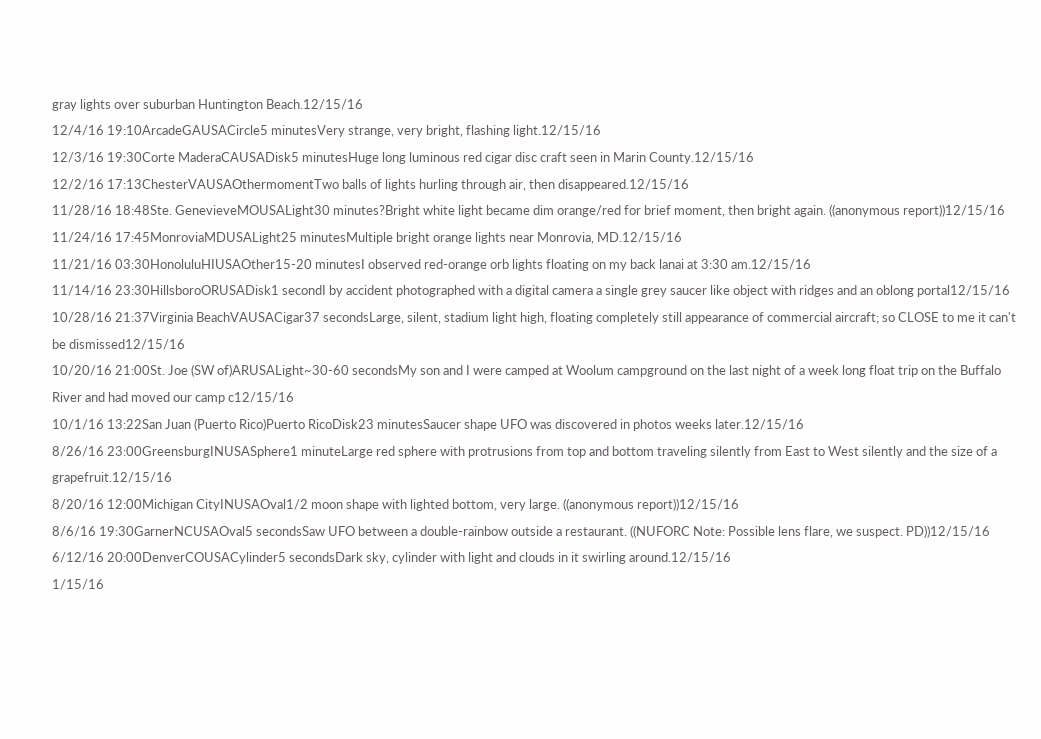gray lights over suburban Huntington Beach.12/15/16
12/4/16 19:10ArcadeGAUSACircle5 minutesVery strange, very bright, flashing light.12/15/16
12/3/16 19:30Corte MaderaCAUSADisk5 minutesHuge long luminous red cigar disc craft seen in Marin County.12/15/16
12/2/16 17:13ChesterVAUSAOthermomentTwo balls of lights hurling through air, then disappeared.12/15/16
11/28/16 18:48Ste. GenevieveMOUSALight30 minutes?Bright white light became dim orange/red for brief moment, then bright again. ((anonymous report))12/15/16
11/24/16 17:45MonroviaMDUSALight25 minutesMultiple bright orange lights near Monrovia, MD.12/15/16
11/21/16 03:30HonoluluHIUSAOther15-20 minutesI observed red-orange orb lights floating on my back lanai at 3:30 am.12/15/16
11/14/16 23:30HillsboroORUSADisk1 secondI by accident photographed with a digital camera a single grey saucer like object with ridges and an oblong portal12/15/16
10/28/16 21:37Virginia BeachVAUSACigar37 secondsLarge, silent, stadium light high, floating completely still appearance of commercial aircraft; so CLOSE to me it can't be dismissed12/15/16
10/20/16 21:00St. Joe (SW of)ARUSALight~30-60 secondsMy son and I were camped at Woolum campground on the last night of a week long float trip on the Buffalo River and had moved our camp c12/15/16
10/1/16 13:22San Juan (Puerto Rico)Puerto RicoDisk23 minutesSaucer shape UFO was discovered in photos weeks later.12/15/16
8/26/16 23:00GreensburgINUSASphere1 minuteLarge red sphere with protrusions from top and bottom traveling silently from East to West silently and the size of a grapefruit.12/15/16
8/20/16 12:00Michigan CityINUSAOval1/2 moon shape with lighted bottom, very large. ((anonymous report))12/15/16
8/6/16 19:30GarnerNCUSAOval5 secondsSaw UFO between a double-rainbow outside a restaurant. ((NUFORC Note: Possible lens flare, we suspect. PD))12/15/16
6/12/16 20:00DenverCOUSACylinder5 secondsDark sky, cylinder with light and clouds in it swirling around.12/15/16
1/15/16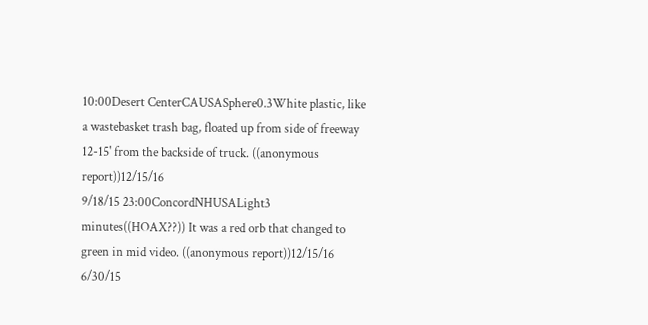10:00Desert CenterCAUSASphere0.3White plastic, like a wastebasket trash bag, floated up from side of freeway 12-15' from the backside of truck. ((anonymous report))12/15/16
9/18/15 23:00ConcordNHUSALight3 minutes((HOAX??)) It was a red orb that changed to green in mid video. ((anonymous report))12/15/16
6/30/15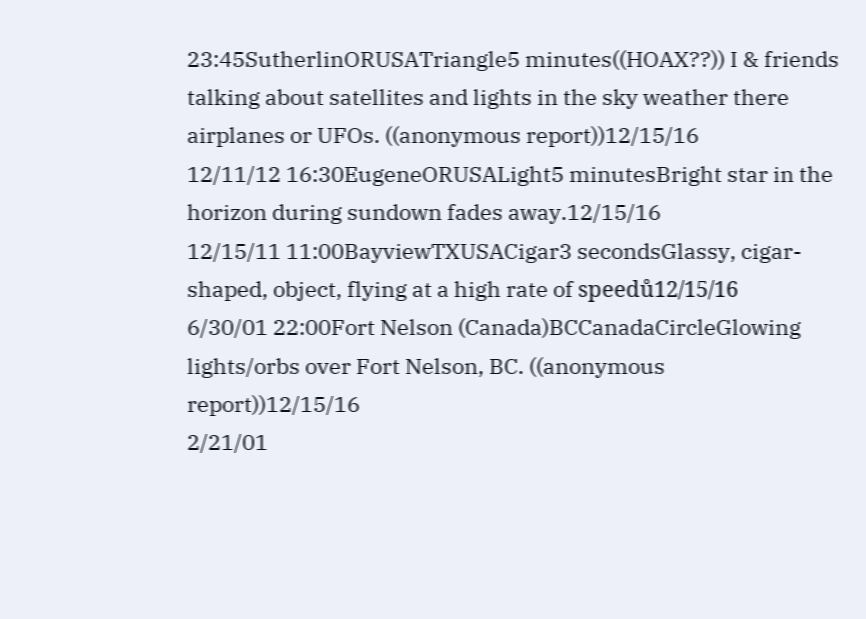23:45SutherlinORUSATriangle5 minutes((HOAX??)) I & friends talking about satellites and lights in the sky weather there airplanes or UFOs. ((anonymous report))12/15/16
12/11/12 16:30EugeneORUSALight5 minutesBright star in the horizon during sundown fades away.12/15/16
12/15/11 11:00BayviewTXUSACigar3 secondsGlassy, cigar-shaped, object, flying at a high rate of speedů12/15/16
6/30/01 22:00Fort Nelson (Canada)BCCanadaCircleGlowing lights/orbs over Fort Nelson, BC. ((anonymous report))12/15/16
2/21/01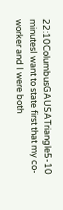22:10ColumbusGAUSATriangle5-10 minutesI want to state first that my co-worker and I were both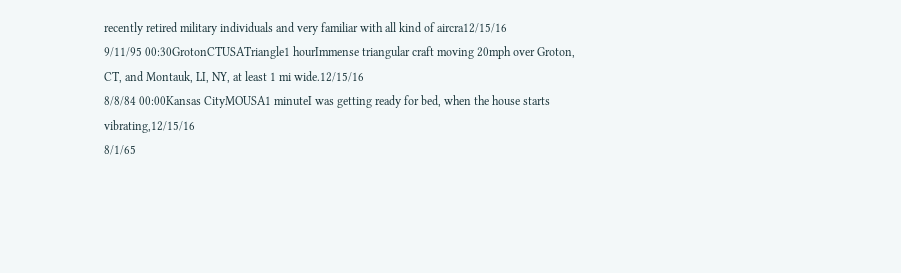recently retired military individuals and very familiar with all kind of aircra12/15/16
9/11/95 00:30GrotonCTUSATriangle1 hourImmense triangular craft moving 20mph over Groton, CT, and Montauk, LI, NY, at least 1 mi wide.12/15/16
8/8/84 00:00Kansas CityMOUSA1 minuteI was getting ready for bed, when the house starts vibrating,12/15/16
8/1/65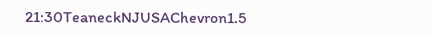21:30TeaneckNJUSAChevron1.5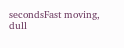secondsFast moving, dull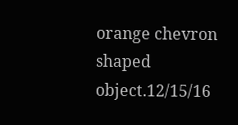orange chevron shaped object.12/15/16